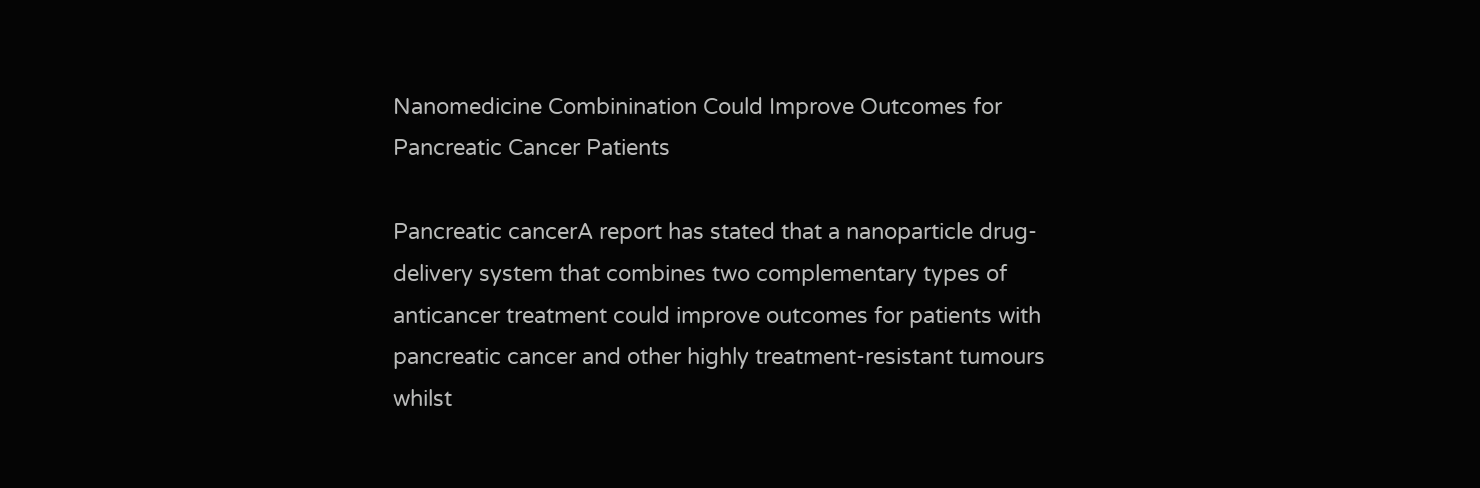Nanomedicine Combinination Could Improve Outcomes for Pancreatic Cancer Patients

Pancreatic cancerA report has stated that a nanoparticle drug-delivery system that combines two complementary types of anticancer treatment could improve outcomes for patients with pancreatic cancer and other highly treatment-resistant tumours whilst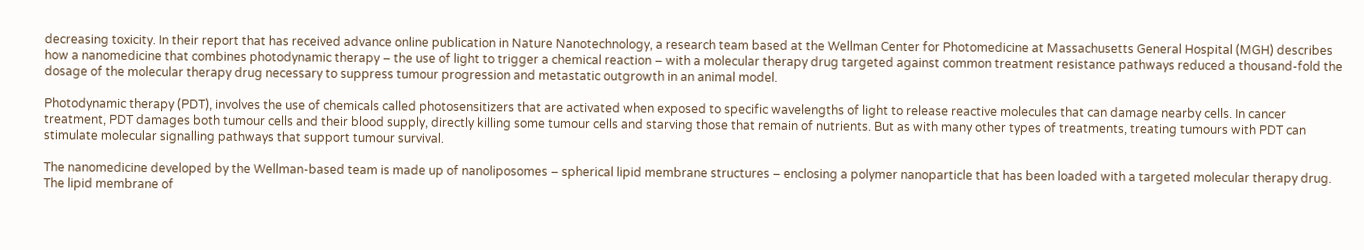decreasing toxicity. In their report that has received advance online publication in Nature Nanotechnology, a research team based at the Wellman Center for Photomedicine at Massachusetts General Hospital (MGH) describes how a nanomedicine that combines photodynamic therapy – the use of light to trigger a chemical reaction – with a molecular therapy drug targeted against common treatment resistance pathways reduced a thousand-fold the dosage of the molecular therapy drug necessary to suppress tumour progression and metastatic outgrowth in an animal model.

Photodynamic therapy (PDT), involves the use of chemicals called photosensitizers that are activated when exposed to specific wavelengths of light to release reactive molecules that can damage nearby cells. In cancer treatment, PDT damages both tumour cells and their blood supply, directly killing some tumour cells and starving those that remain of nutrients. But as with many other types of treatments, treating tumours with PDT can stimulate molecular signalling pathways that support tumour survival.

The nanomedicine developed by the Wellman-based team is made up of nanoliposomes – spherical lipid membrane structures – enclosing a polymer nanoparticle that has been loaded with a targeted molecular therapy drug. The lipid membrane of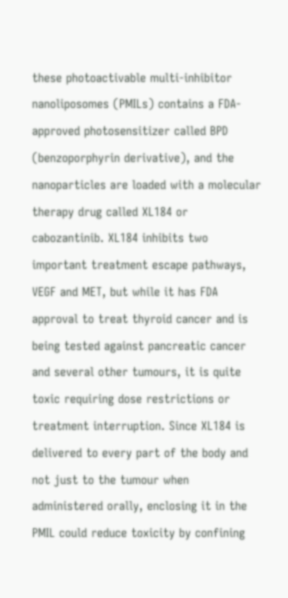these photoactivable multi-inhibitor nanoliposomes (PMILs) contains a FDA-approved photosensitizer called BPD (benzoporphyrin derivative), and the nanoparticles are loaded with a molecular therapy drug called XL184 or cabozantinib. XL184 inhibits two important treatment escape pathways, VEGF and MET, but while it has FDA approval to treat thyroid cancer and is being tested against pancreatic cancer and several other tumours, it is quite toxic requiring dose restrictions or treatment interruption. Since XL184 is delivered to every part of the body and not just to the tumour when administered orally, enclosing it in the PMIL could reduce toxicity by confining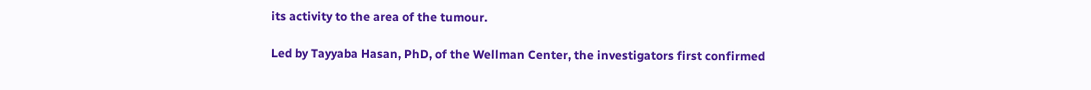its activity to the area of the tumour.

Led by Tayyaba Hasan, PhD, of the Wellman Center, the investigators first confirmed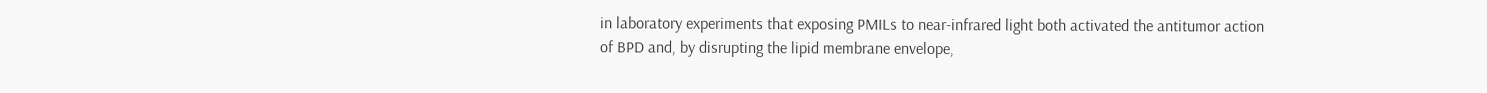in laboratory experiments that exposing PMILs to near-infrared light both activated the antitumor action of BPD and, by disrupting the lipid membrane envelope,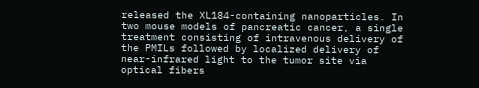released the XL184-containing nanoparticles. In two mouse models of pancreatic cancer, a single treatment consisting of intravenous delivery of the PMILs followed by localized delivery of near-infrared light to the tumor site via optical fibers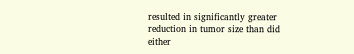resulted in significantly greater reduction in tumor size than did either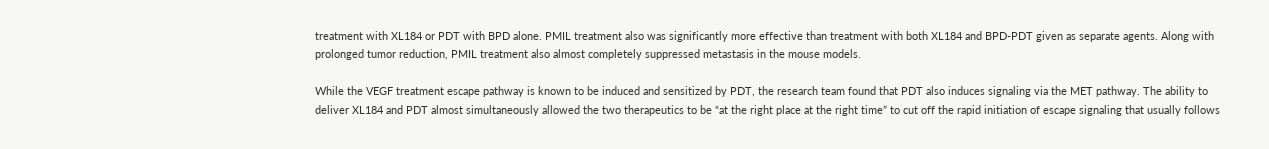treatment with XL184 or PDT with BPD alone. PMIL treatment also was significantly more effective than treatment with both XL184 and BPD-PDT given as separate agents. Along with prolonged tumor reduction, PMIL treatment also almost completely suppressed metastasis in the mouse models.

While the VEGF treatment escape pathway is known to be induced and sensitized by PDT, the research team found that PDT also induces signaling via the MET pathway. The ability to deliver XL184 and PDT almost simultaneously allowed the two therapeutics to be “at the right place at the right time” to cut off the rapid initiation of escape signaling that usually follows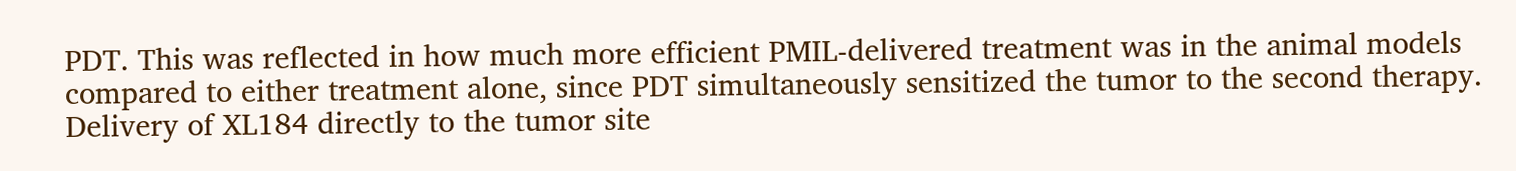PDT. This was reflected in how much more efficient PMIL-delivered treatment was in the animal models compared to either treatment alone, since PDT simultaneously sensitized the tumor to the second therapy. Delivery of XL184 directly to the tumor site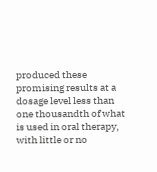produced these promising results at a dosage level less than one thousandth of what is used in oral therapy, with little or no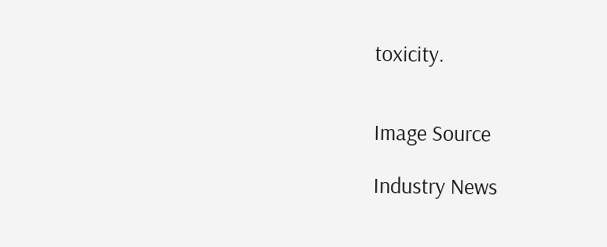toxicity.


Image Source

Industry News